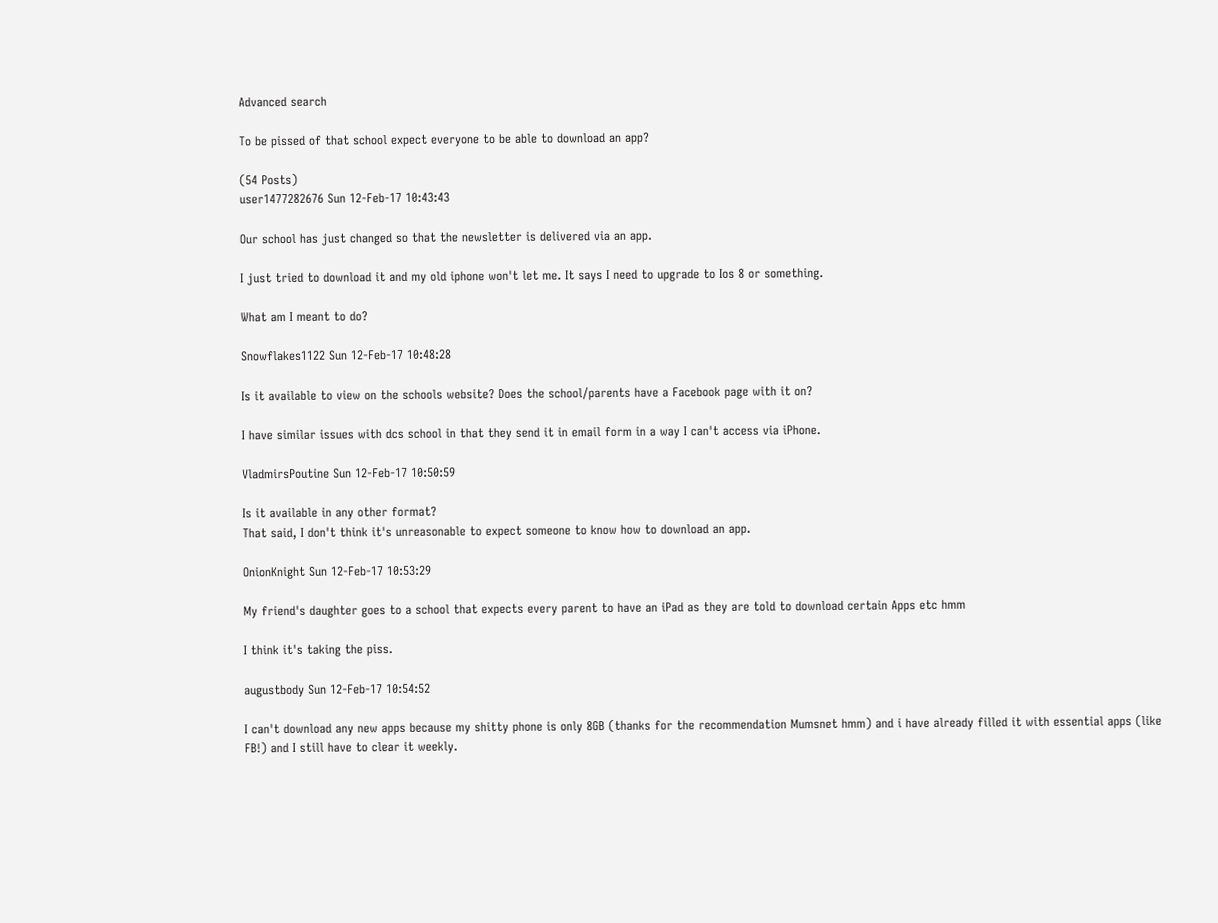Advanced search

To be pissed of that school expect everyone to be able to download an app?

(54 Posts)
user1477282676 Sun 12-Feb-17 10:43:43

Our school has just changed so that the newsletter is delivered via an app.

I just tried to download it and my old iphone won't let me. It says I need to upgrade to Ios 8 or something.

What am I meant to do?

Snowflakes1122 Sun 12-Feb-17 10:48:28

Is it available to view on the schools website? Does the school/parents have a Facebook page with it on?

I have similar issues with dcs school in that they send it in email form in a way I can't access via iPhone.

VladmirsPoutine Sun 12-Feb-17 10:50:59

Is it available in any other format?
That said, I don't think it's unreasonable to expect someone to know how to download an app.

OnionKnight Sun 12-Feb-17 10:53:29

My friend's daughter goes to a school that expects every parent to have an iPad as they are told to download certain Apps etc hmm

I think it's taking the piss.

augustbody Sun 12-Feb-17 10:54:52

I can't download any new apps because my shitty phone is only 8GB (thanks for the recommendation Mumsnet hmm) and i have already filled it with essential apps (like FB!) and I still have to clear it weekly.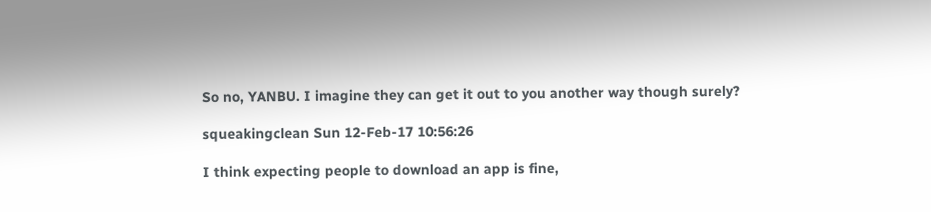So no, YANBU. I imagine they can get it out to you another way though surely?

squeakingclean Sun 12-Feb-17 10:56:26

I think expecting people to download an app is fine,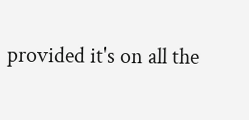provided it's on all the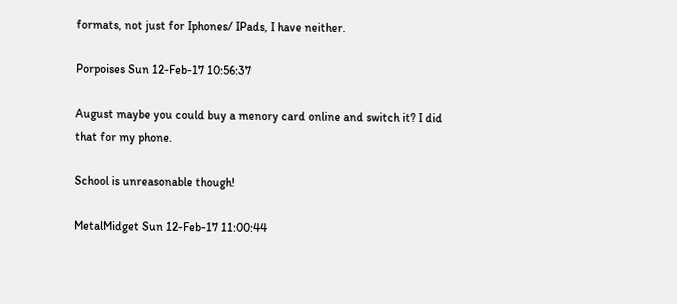formats, not just for Iphones/ IPads, I have neither.

Porpoises Sun 12-Feb-17 10:56:37

August maybe you could buy a menory card online and switch it? I did that for my phone.

School is unreasonable though!

MetalMidget Sun 12-Feb-17 11:00:44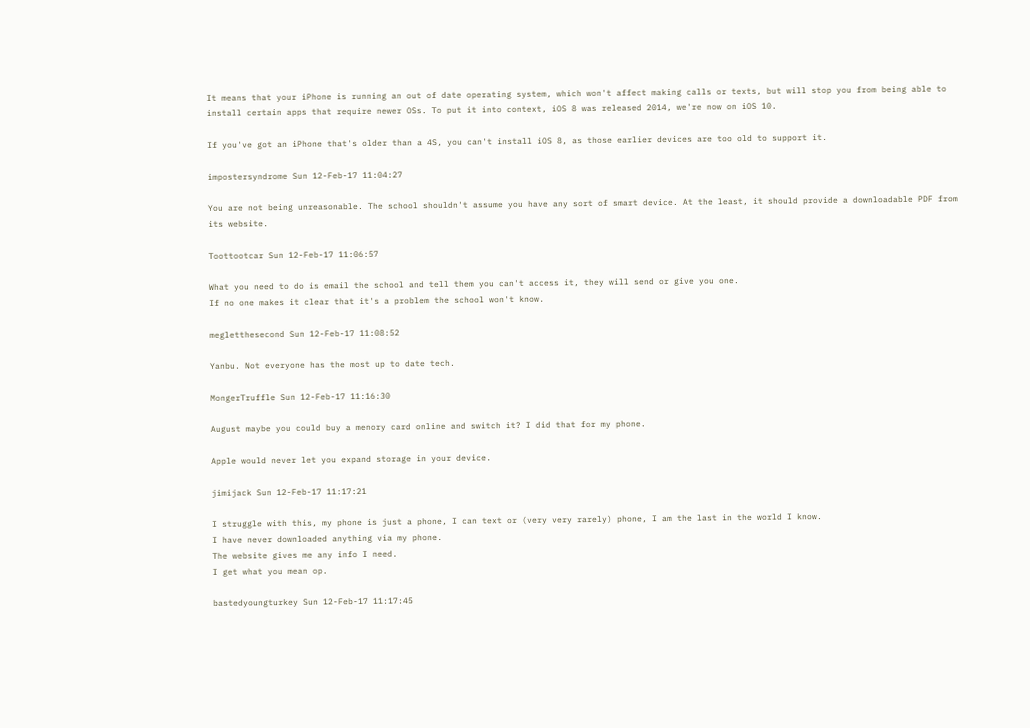It means that your iPhone is running an out of date operating system, which won't affect making calls or texts, but will stop you from being able to install certain apps that require newer OSs. To put it into context, iOS 8 was released 2014, we're now on iOS 10.

If you've got an iPhone that's older than a 4S, you can't install iOS 8, as those earlier devices are too old to support it.

impostersyndrome Sun 12-Feb-17 11:04:27

You are not being unreasonable. The school shouldn't assume you have any sort of smart device. At the least, it should provide a downloadable PDF from its website.

Toottootcar Sun 12-Feb-17 11:06:57

What you need to do is email the school and tell them you can't access it, they will send or give you one.
If no one makes it clear that it's a problem the school won't know.

megletthesecond Sun 12-Feb-17 11:08:52

Yanbu. Not everyone has the most up to date tech.

MongerTruffle Sun 12-Feb-17 11:16:30

August maybe you could buy a menory card online and switch it? I did that for my phone.

Apple would never let you expand storage in your device.

jimijack Sun 12-Feb-17 11:17:21

I struggle with this, my phone is just a phone, I can text or (very very rarely) phone, I am the last in the world I know.
I have never downloaded anything via my phone.
The website gives me any info I need.
I get what you mean op.

bastedyoungturkey Sun 12-Feb-17 11:17:45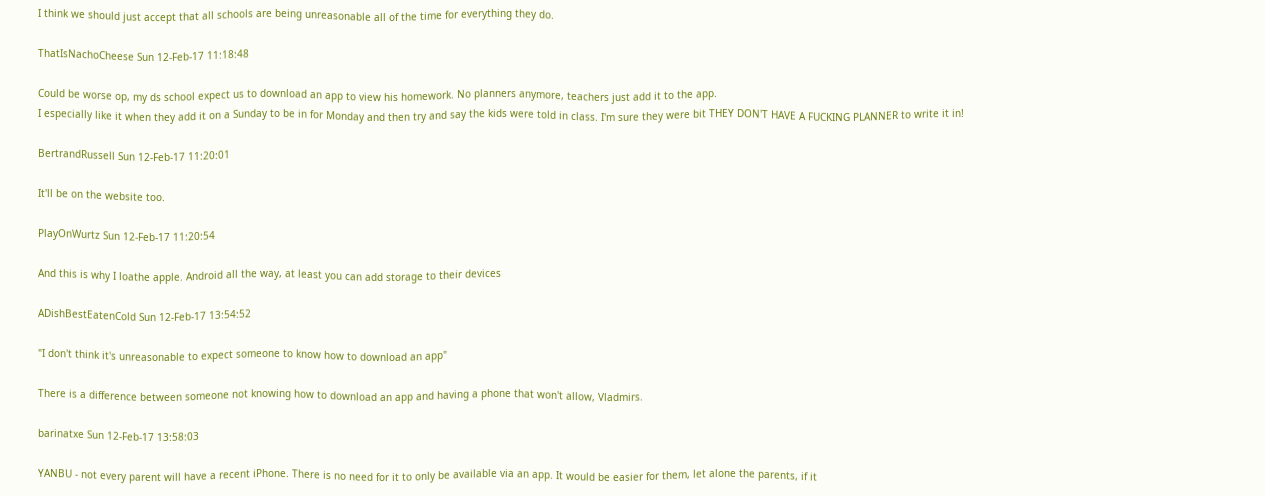I think we should just accept that all schools are being unreasonable all of the time for everything they do.

ThatIsNachoCheese Sun 12-Feb-17 11:18:48

Could be worse op, my ds school expect us to download an app to view his homework. No planners anymore, teachers just add it to the app.
I especially like it when they add it on a Sunday to be in for Monday and then try and say the kids were told in class. I'm sure they were bit THEY DON'T HAVE A FUCKING PLANNER to write it in!

BertrandRussell Sun 12-Feb-17 11:20:01

It'll be on the website too.

PlayOnWurtz Sun 12-Feb-17 11:20:54

And this is why I loathe apple. Android all the way, at least you can add storage to their devices

ADishBestEatenCold Sun 12-Feb-17 13:54:52

"I don't think it's unreasonable to expect someone to know how to download an app"

There is a difference between someone not knowing how to download an app and having a phone that won't allow, Vladmirs.

barinatxe Sun 12-Feb-17 13:58:03

YANBU - not every parent will have a recent iPhone. There is no need for it to only be available via an app. It would be easier for them, let alone the parents, if it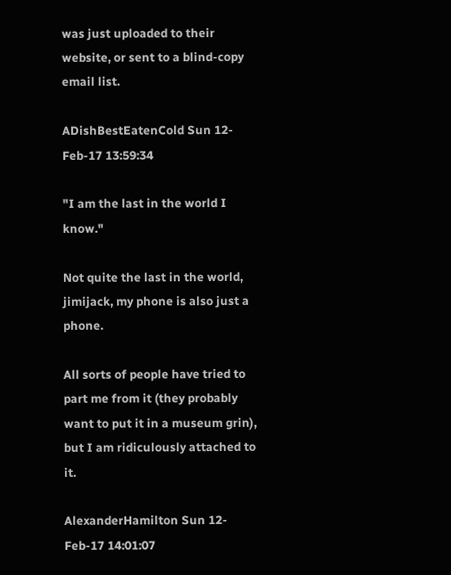was just uploaded to their website, or sent to a blind-copy email list.

ADishBestEatenCold Sun 12-Feb-17 13:59:34

"I am the last in the world I know."

Not quite the last in the world, jimijack, my phone is also just a phone.

All sorts of people have tried to part me from it (they probably want to put it in a museum grin), but I am ridiculously attached to it.

AlexanderHamilton Sun 12-Feb-17 14:01:07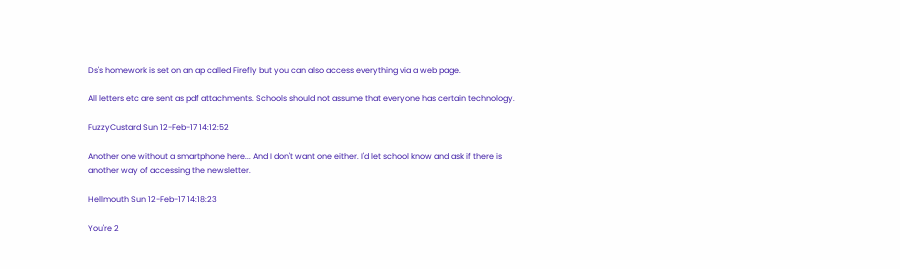Ds's homework is set on an ap called Firefly but you can also access everything via a web page.

All letters etc are sent as pdf attachments. Schools should not assume that everyone has certain technology.

FuzzyCustard Sun 12-Feb-17 14:12:52

Another one without a smartphone here... And I don't want one either. I'd let school know and ask if there is another way of accessing the newsletter.

Hellmouth Sun 12-Feb-17 14:18:23

You're 2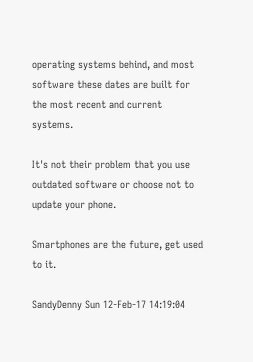operating systems behind, and most software these dates are built for the most recent and current systems.

It's not their problem that you use outdated software or choose not to update your phone.

Smartphones are the future, get used to it.

SandyDenny Sun 12-Feb-17 14:19:04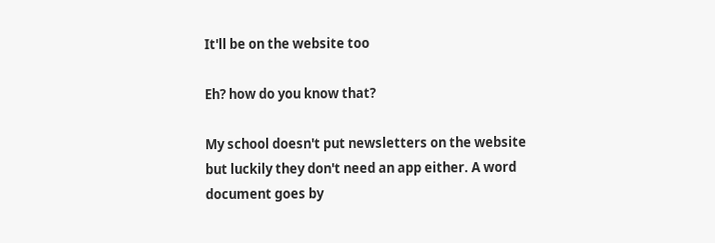It'll be on the website too

Eh? how do you know that?

My school doesn't put newsletters on the website but luckily they don't need an app either. A word document goes by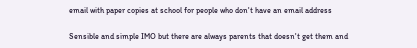email with paper copies at school for people who don't have an email address

Sensible and simple IMO but there are always parents that doesn't get them and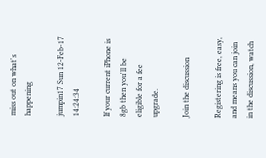miss out on what's happening

jumpin17 Sun 12-Feb-17 14:24:34

If your current iPhone is 8gb then you'll be eligible for a fee upgrade.

Join the discussion

Registering is free, easy, and means you can join in the discussion, watch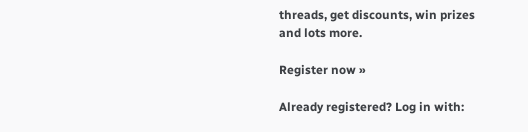threads, get discounts, win prizes and lots more.

Register now »

Already registered? Log in with: